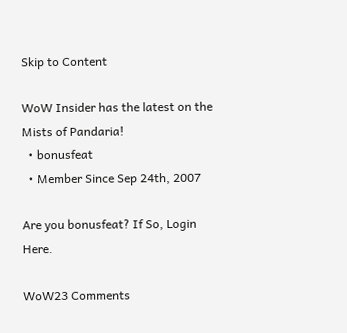Skip to Content

WoW Insider has the latest on the Mists of Pandaria!
  • bonusfeat
  • Member Since Sep 24th, 2007

Are you bonusfeat? If So, Login Here.

WoW23 Comments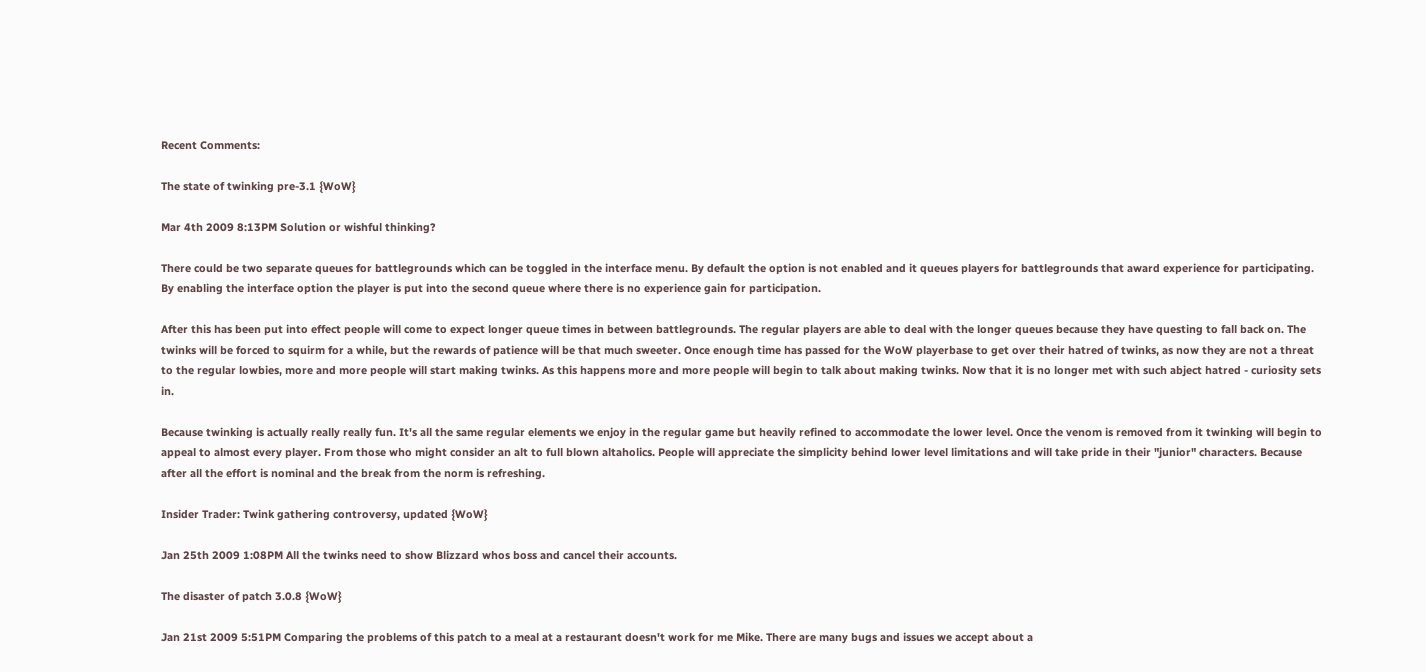Recent Comments:

The state of twinking pre-3.1 {WoW}

Mar 4th 2009 8:13PM Solution or wishful thinking?

There could be two separate queues for battlegrounds which can be toggled in the interface menu. By default the option is not enabled and it queues players for battlegrounds that award experience for participating. By enabling the interface option the player is put into the second queue where there is no experience gain for participation.

After this has been put into effect people will come to expect longer queue times in between battlegrounds. The regular players are able to deal with the longer queues because they have questing to fall back on. The twinks will be forced to squirm for a while, but the rewards of patience will be that much sweeter. Once enough time has passed for the WoW playerbase to get over their hatred of twinks, as now they are not a threat to the regular lowbies, more and more people will start making twinks. As this happens more and more people will begin to talk about making twinks. Now that it is no longer met with such abject hatred - curiosity sets in.

Because twinking is actually really really fun. It's all the same regular elements we enjoy in the regular game but heavily refined to accommodate the lower level. Once the venom is removed from it twinking will begin to appeal to almost every player. From those who might consider an alt to full blown altaholics. People will appreciate the simplicity behind lower level limitations and will take pride in their "junior" characters. Because after all the effort is nominal and the break from the norm is refreshing.

Insider Trader: Twink gathering controversy, updated {WoW}

Jan 25th 2009 1:08PM All the twinks need to show Blizzard whos boss and cancel their accounts.

The disaster of patch 3.0.8 {WoW}

Jan 21st 2009 5:51PM Comparing the problems of this patch to a meal at a restaurant doesn't work for me Mike. There are many bugs and issues we accept about a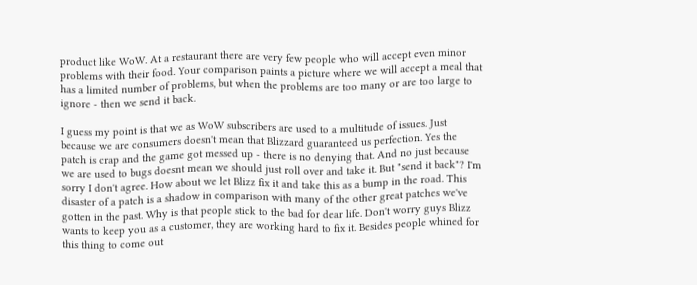product like WoW. At a restaurant there are very few people who will accept even minor problems with their food. Your comparison paints a picture where we will accept a meal that has a limited number of problems, but when the problems are too many or are too large to ignore - then we send it back.

I guess my point is that we as WoW subscribers are used to a multitude of issues. Just because we are consumers doesn't mean that Blizzard guaranteed us perfection. Yes the patch is crap and the game got messed up - there is no denying that. And no just because we are used to bugs doesnt mean we should just roll over and take it. But "send it back"? I'm sorry I don't agree. How about we let Blizz fix it and take this as a bump in the road. This disaster of a patch is a shadow in comparison with many of the other great patches we've gotten in the past. Why is that people stick to the bad for dear life. Don't worry guys Blizz wants to keep you as a customer, they are working hard to fix it. Besides people whined for this thing to come out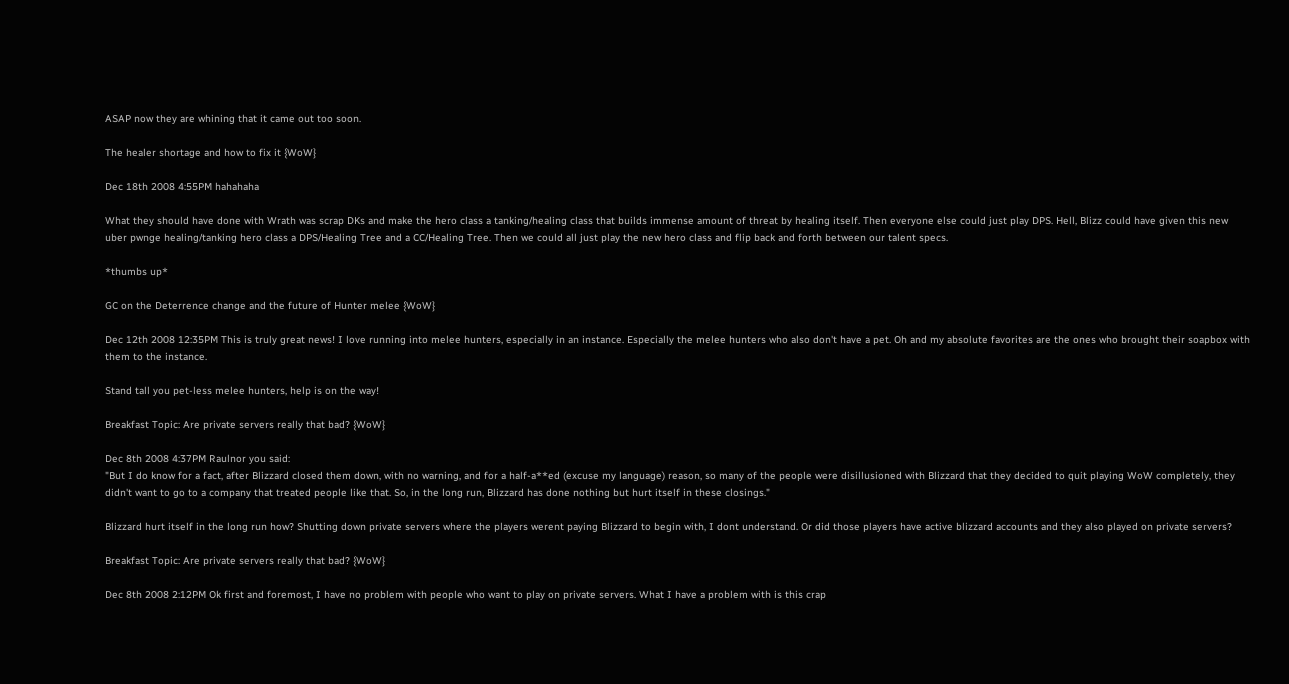ASAP now they are whining that it came out too soon.

The healer shortage and how to fix it {WoW}

Dec 18th 2008 4:55PM hahahaha

What they should have done with Wrath was scrap DKs and make the hero class a tanking/healing class that builds immense amount of threat by healing itself. Then everyone else could just play DPS. Hell, Blizz could have given this new uber pwnge healing/tanking hero class a DPS/Healing Tree and a CC/Healing Tree. Then we could all just play the new hero class and flip back and forth between our talent specs.

*thumbs up*

GC on the Deterrence change and the future of Hunter melee {WoW}

Dec 12th 2008 12:35PM This is truly great news! I love running into melee hunters, especially in an instance. Especially the melee hunters who also don't have a pet. Oh and my absolute favorites are the ones who brought their soapbox with them to the instance.

Stand tall you pet-less melee hunters, help is on the way!

Breakfast Topic: Are private servers really that bad? {WoW}

Dec 8th 2008 4:37PM Raulnor you said:
"But I do know for a fact, after Blizzard closed them down, with no warning, and for a half-a**ed (excuse my language) reason, so many of the people were disillusioned with Blizzard that they decided to quit playing WoW completely, they didn't want to go to a company that treated people like that. So, in the long run, Blizzard has done nothing but hurt itself in these closings."

Blizzard hurt itself in the long run how? Shutting down private servers where the players werent paying Blizzard to begin with, I dont understand. Or did those players have active blizzard accounts and they also played on private servers?

Breakfast Topic: Are private servers really that bad? {WoW}

Dec 8th 2008 2:12PM Ok first and foremost, I have no problem with people who want to play on private servers. What I have a problem with is this crap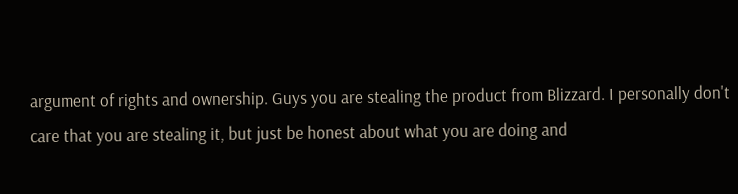argument of rights and ownership. Guys you are stealing the product from Blizzard. I personally don't care that you are stealing it, but just be honest about what you are doing and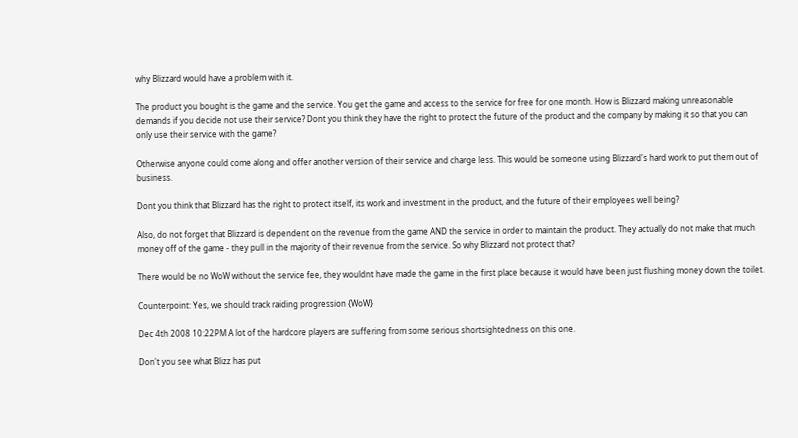why Blizzard would have a problem with it.

The product you bought is the game and the service. You get the game and access to the service for free for one month. How is Blizzard making unreasonable demands if you decide not use their service? Dont you think they have the right to protect the future of the product and the company by making it so that you can only use their service with the game?

Otherwise anyone could come along and offer another version of their service and charge less. This would be someone using Blizzard's hard work to put them out of business.

Dont you think that Blizzard has the right to protect itself, its work and investment in the product, and the future of their employees well being?

Also, do not forget that Blizzard is dependent on the revenue from the game AND the service in order to maintain the product. They actually do not make that much money off of the game - they pull in the majority of their revenue from the service. So why Blizzard not protect that?

There would be no WoW without the service fee, they wouldnt have made the game in the first place because it would have been just flushing money down the toilet.

Counterpoint: Yes, we should track raiding progression {WoW}

Dec 4th 2008 10:22PM A lot of the hardcore players are suffering from some serious shortsightedness on this one.

Don't you see what Blizz has put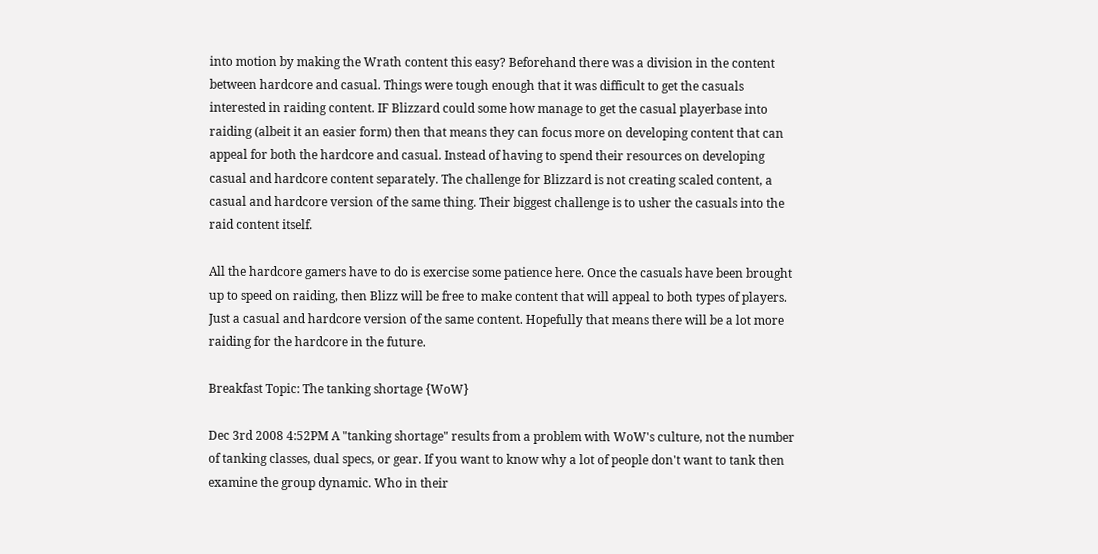into motion by making the Wrath content this easy? Beforehand there was a division in the content between hardcore and casual. Things were tough enough that it was difficult to get the casuals interested in raiding content. IF Blizzard could some how manage to get the casual playerbase into raiding (albeit it an easier form) then that means they can focus more on developing content that can appeal for both the hardcore and casual. Instead of having to spend their resources on developing casual and hardcore content separately. The challenge for Blizzard is not creating scaled content, a casual and hardcore version of the same thing. Their biggest challenge is to usher the casuals into the raid content itself.

All the hardcore gamers have to do is exercise some patience here. Once the casuals have been brought up to speed on raiding, then Blizz will be free to make content that will appeal to both types of players. Just a casual and hardcore version of the same content. Hopefully that means there will be a lot more raiding for the hardcore in the future.

Breakfast Topic: The tanking shortage {WoW}

Dec 3rd 2008 4:52PM A "tanking shortage" results from a problem with WoW's culture, not the number of tanking classes, dual specs, or gear. If you want to know why a lot of people don't want to tank then examine the group dynamic. Who in their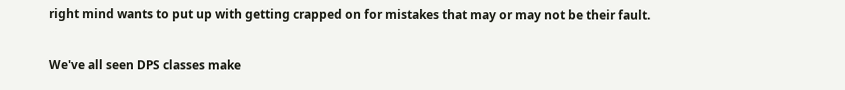right mind wants to put up with getting crapped on for mistakes that may or may not be their fault.

We've all seen DPS classes make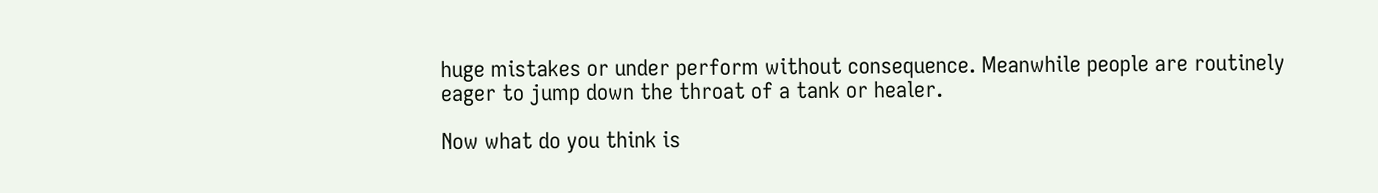huge mistakes or under perform without consequence. Meanwhile people are routinely eager to jump down the throat of a tank or healer.

Now what do you think is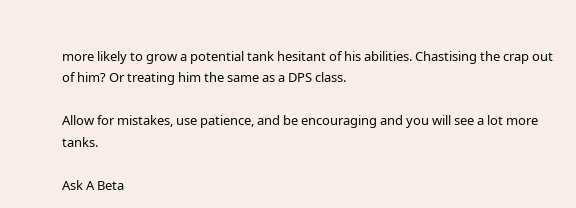more likely to grow a potential tank hesitant of his abilities. Chastising the crap out of him? Or treating him the same as a DPS class.

Allow for mistakes, use patience, and be encouraging and you will see a lot more tanks.

Ask A Beta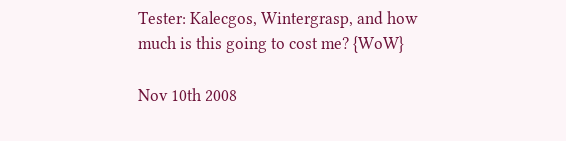Tester: Kalecgos, Wintergrasp, and how much is this going to cost me? {WoW}

Nov 10th 2008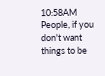10:58AM People, if you don't want things to be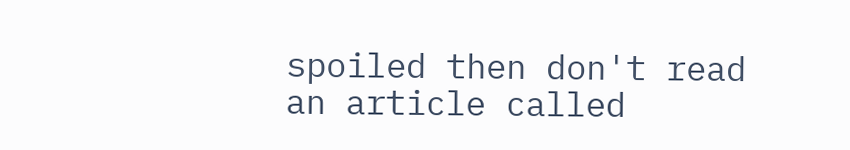spoiled then don't read an article called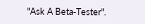"Ask A Beta-Tester".